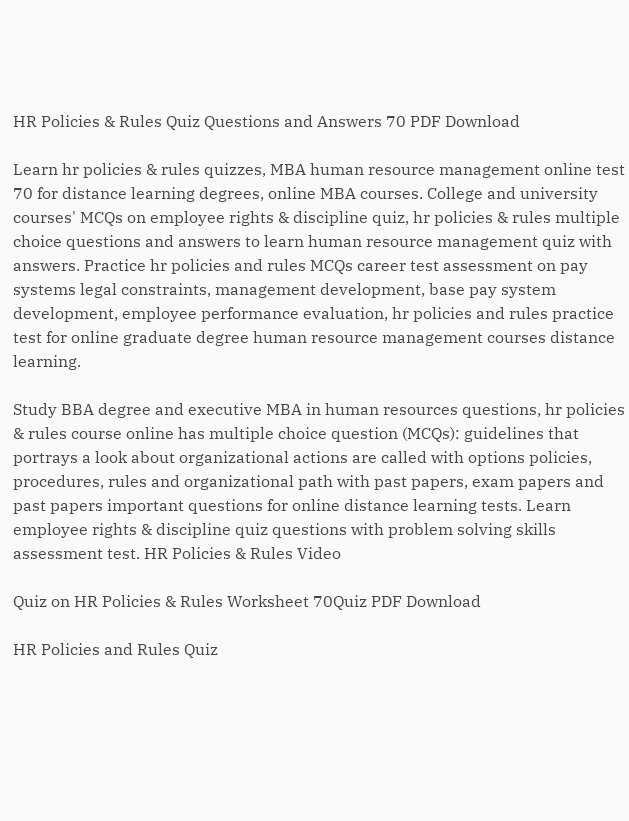HR Policies & Rules Quiz Questions and Answers 70 PDF Download

Learn hr policies & rules quizzes, MBA human resource management online test 70 for distance learning degrees, online MBA courses. College and university courses' MCQs on employee rights & discipline quiz, hr policies & rules multiple choice questions and answers to learn human resource management quiz with answers. Practice hr policies and rules MCQs career test assessment on pay systems legal constraints, management development, base pay system development, employee performance evaluation, hr policies and rules practice test for online graduate degree human resource management courses distance learning.

Study BBA degree and executive MBA in human resources questions, hr policies & rules course online has multiple choice question (MCQs): guidelines that portrays a look about organizational actions are called with options policies, procedures, rules and organizational path with past papers, exam papers and past papers important questions for online distance learning tests. Learn employee rights & discipline quiz questions with problem solving skills assessment test. HR Policies & Rules Video

Quiz on HR Policies & Rules Worksheet 70Quiz PDF Download

HR Policies and Rules Quiz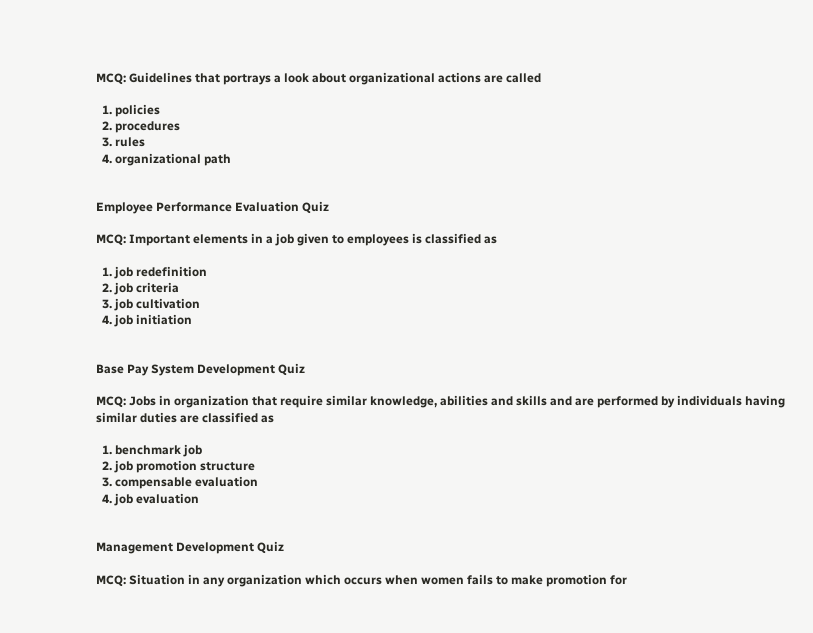MCQ: Guidelines that portrays a look about organizational actions are called

  1. policies
  2. procedures
  3. rules
  4. organizational path


Employee Performance Evaluation Quiz

MCQ: Important elements in a job given to employees is classified as

  1. job redefinition
  2. job criteria
  3. job cultivation
  4. job initiation


Base Pay System Development Quiz

MCQ: Jobs in organization that require similar knowledge, abilities and skills and are performed by individuals having similar duties are classified as

  1. benchmark job
  2. job promotion structure
  3. compensable evaluation
  4. job evaluation


Management Development Quiz

MCQ: Situation in any organization which occurs when women fails to make promotion for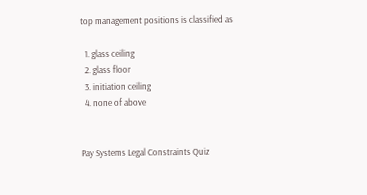top management positions is classified as

  1. glass ceiling
  2. glass floor
  3. initiation ceiling
  4. none of above


Pay Systems Legal Constraints Quiz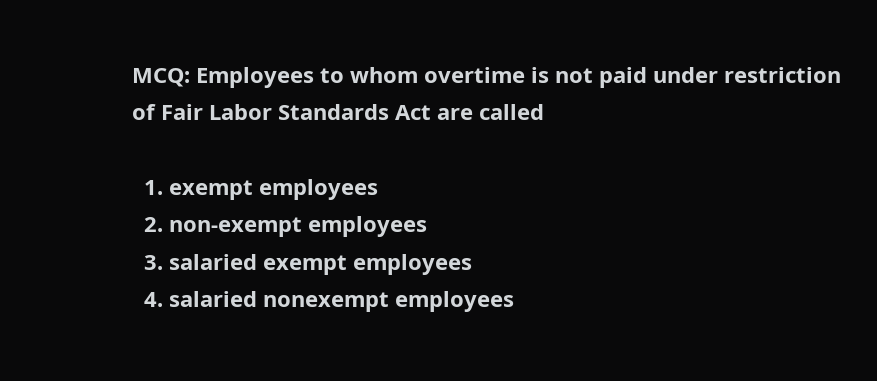MCQ: Employees to whom overtime is not paid under restriction of Fair Labor Standards Act are called

  1. exempt employees
  2. non-exempt employees
  3. salaried exempt employees
  4. salaried nonexempt employees